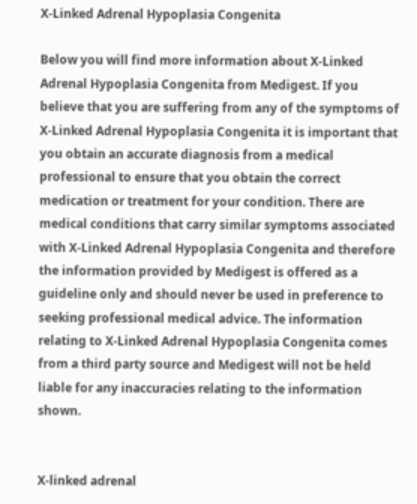X-Linked Adrenal Hypoplasia Congenita

Below you will find more information about X-Linked Adrenal Hypoplasia Congenita from Medigest. If you believe that you are suffering from any of the symptoms of X-Linked Adrenal Hypoplasia Congenita it is important that you obtain an accurate diagnosis from a medical professional to ensure that you obtain the correct medication or treatment for your condition. There are medical conditions that carry similar symptoms associated with X-Linked Adrenal Hypoplasia Congenita and therefore the information provided by Medigest is offered as a guideline only and should never be used in preference to seeking professional medical advice. The information relating to X-Linked Adrenal Hypoplasia Congenita comes from a third party source and Medigest will not be held liable for any inaccuracies relating to the information shown.


X-linked adrenal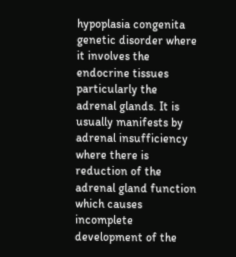hypoplasia congenita genetic disorder where it involves the endocrine tissues particularly the adrenal glands. It is usually manifests by adrenal insufficiency where there is reduction of the adrenal gland function which causes incomplete development of the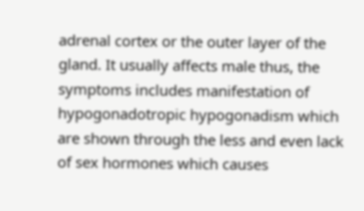adrenal cortex or the outer layer of the gland. It usually affects male thus, the symptoms includes manifestation of hypogonadotropic hypogonadism which are shown through the less and even lack of sex hormones which causes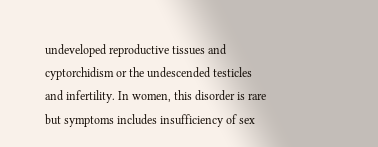undeveloped reproductive tissues and cyptorchidism or the undescended testicles and infertility. In women, this disorder is rare but symptoms includes insufficiency of sex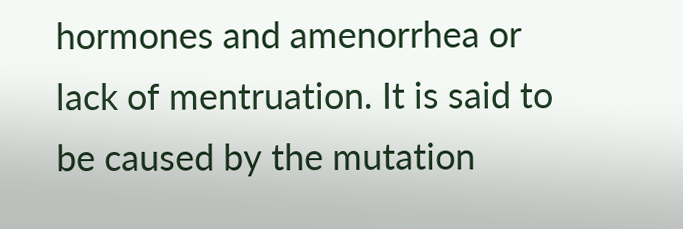hormones and amenorrhea or lack of mentruation. It is said to be caused by the mutation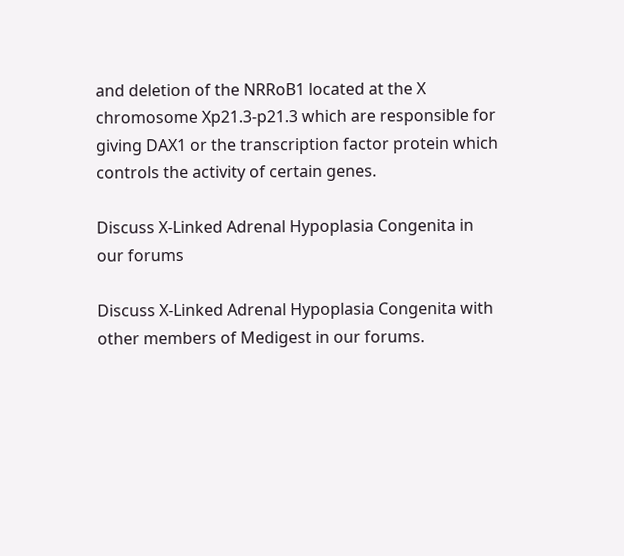and deletion of the NRRoB1 located at the X chromosome Xp21.3-p21.3 which are responsible for giving DAX1 or the transcription factor protein which controls the activity of certain genes.

Discuss X-Linked Adrenal Hypoplasia Congenita in our forums

Discuss X-Linked Adrenal Hypoplasia Congenita with other members of Medigest in our forums.